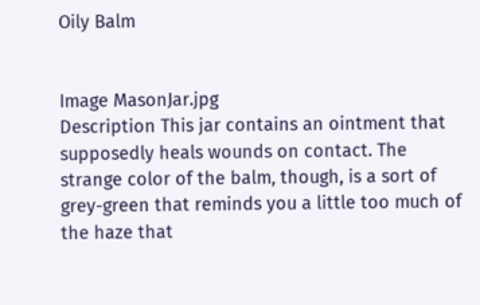Oily Balm


Image MasonJar.jpg
Description This jar contains an ointment that supposedly heals wounds on contact. The strange color of the balm, though, is a sort of grey-green that reminds you a little too much of the haze that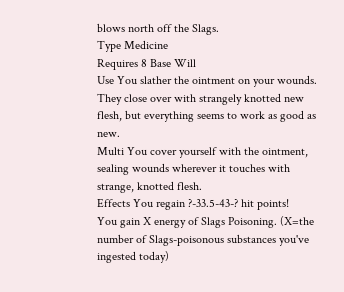blows north off the Slags.
Type Medicine
Requires 8 Base Will
Use You slather the ointment on your wounds. They close over with strangely knotted new flesh, but everything seems to work as good as new.
Multi You cover yourself with the ointment, sealing wounds wherever it touches with strange, knotted flesh.
Effects You regain ?-33.5-43-? hit points!
You gain X energy of Slags Poisoning. (X=the number of Slags-poisonous substances you've ingested today)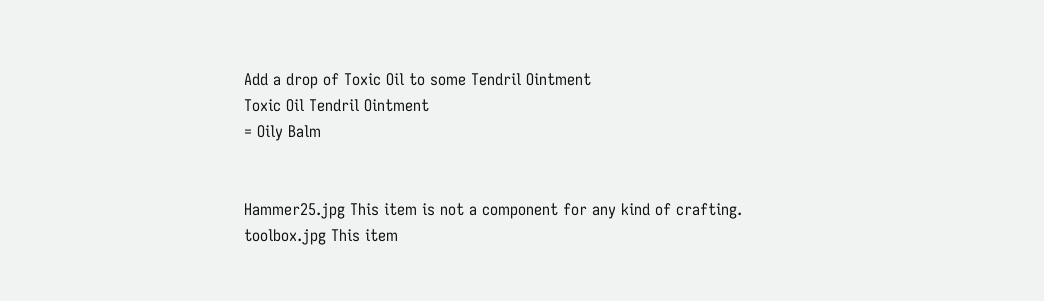Add a drop of Toxic Oil to some Tendril Ointment
Toxic Oil Tendril Ointment
= Oily Balm


Hammer25.jpg This item is not a component for any kind of crafting.
toolbox.jpg This item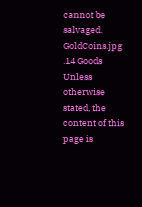cannot be salvaged.
GoldCoins.jpg .14 Goods
Unless otherwise stated, the content of this page is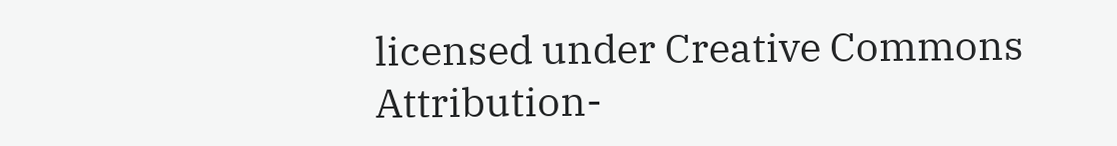licensed under Creative Commons Attribution-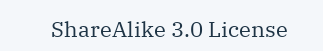ShareAlike 3.0 License